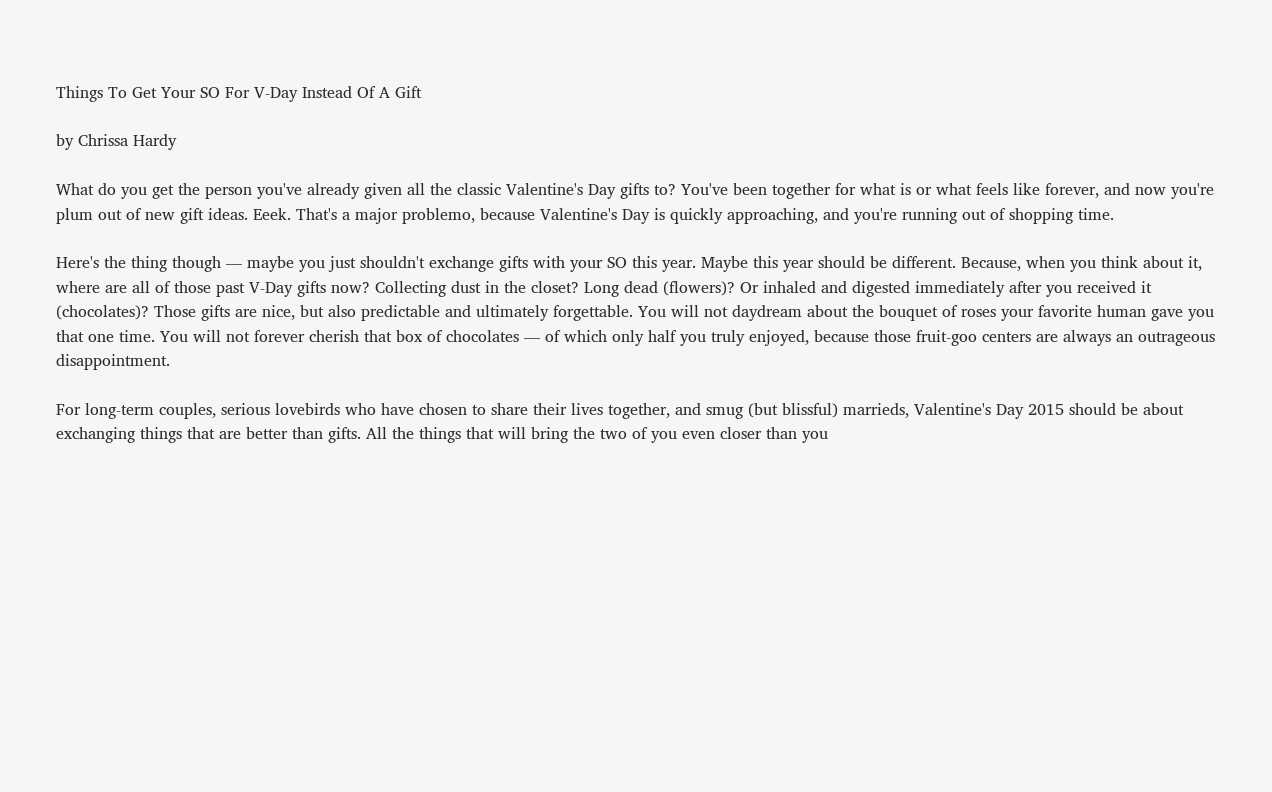Things To Get Your SO For V-Day Instead Of A Gift

by Chrissa Hardy

What do you get the person you've already given all the classic Valentine's Day gifts to? You've been together for what is or what feels like forever, and now you're plum out of new gift ideas. Eeek. That's a major problemo, because Valentine's Day is quickly approaching, and you're running out of shopping time.

Here's the thing though — maybe you just shouldn't exchange gifts with your SO this year. Maybe this year should be different. Because, when you think about it, where are all of those past V-Day gifts now? Collecting dust in the closet? Long dead (flowers)? Or inhaled and digested immediately after you received it (chocolates)? Those gifts are nice, but also predictable and ultimately forgettable. You will not daydream about the bouquet of roses your favorite human gave you that one time. You will not forever cherish that box of chocolates — of which only half you truly enjoyed, because those fruit-goo centers are always an outrageous disappointment.

For long-term couples, serious lovebirds who have chosen to share their lives together, and smug (but blissful) marrieds, Valentine's Day 2015 should be about exchanging things that are better than gifts. All the things that will bring the two of you even closer than you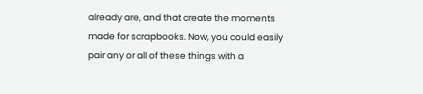already are, and that create the moments made for scrapbooks. Now, you could easily pair any or all of these things with a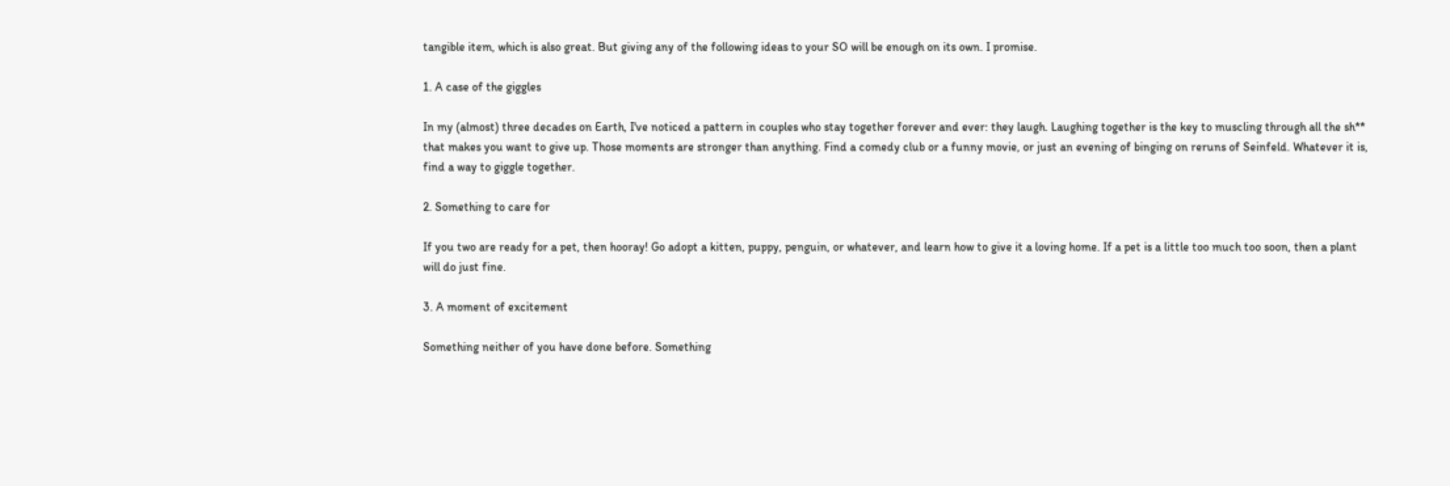tangible item, which is also great. But giving any of the following ideas to your SO will be enough on its own. I promise.

1. A case of the giggles

In my (almost) three decades on Earth, I've noticed a pattern in couples who stay together forever and ever: they laugh. Laughing together is the key to muscling through all the sh** that makes you want to give up. Those moments are stronger than anything. Find a comedy club or a funny movie, or just an evening of binging on reruns of Seinfeld. Whatever it is, find a way to giggle together.

2. Something to care for

If you two are ready for a pet, then hooray! Go adopt a kitten, puppy, penguin, or whatever, and learn how to give it a loving home. If a pet is a little too much too soon, then a plant will do just fine.

3. A moment of excitement

Something neither of you have done before. Something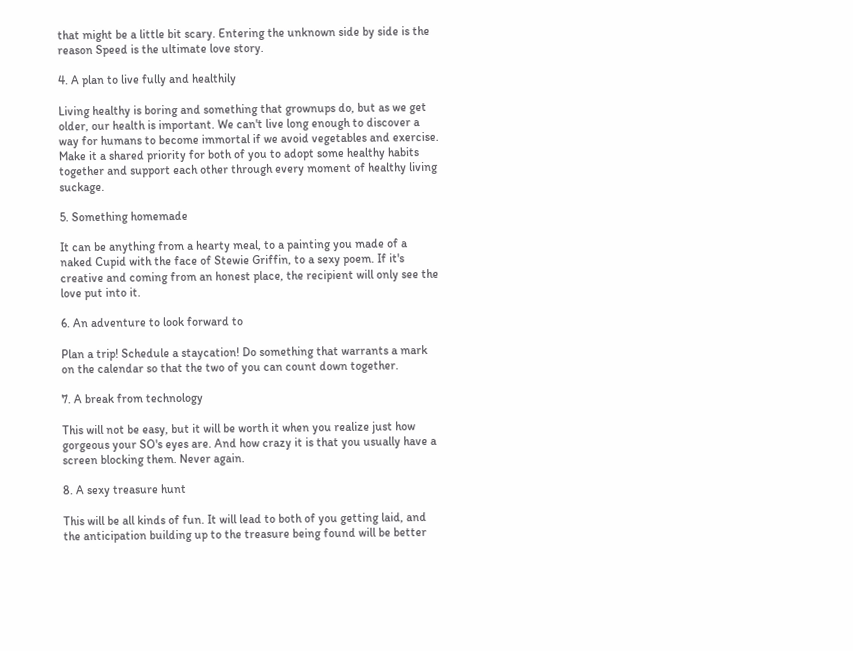that might be a little bit scary. Entering the unknown side by side is the reason Speed is the ultimate love story.

4. A plan to live fully and healthily

Living healthy is boring and something that grownups do, but as we get older, our health is important. We can't live long enough to discover a way for humans to become immortal if we avoid vegetables and exercise. Make it a shared priority for both of you to adopt some healthy habits together and support each other through every moment of healthy living suckage.

5. Something homemade

It can be anything from a hearty meal, to a painting you made of a naked Cupid with the face of Stewie Griffin, to a sexy poem. If it's creative and coming from an honest place, the recipient will only see the love put into it.

6. An adventure to look forward to

Plan a trip! Schedule a staycation! Do something that warrants a mark on the calendar so that the two of you can count down together.

7. A break from technology

This will not be easy, but it will be worth it when you realize just how gorgeous your SO's eyes are. And how crazy it is that you usually have a screen blocking them. Never again.

8. A sexy treasure hunt

This will be all kinds of fun. It will lead to both of you getting laid, and the anticipation building up to the treasure being found will be better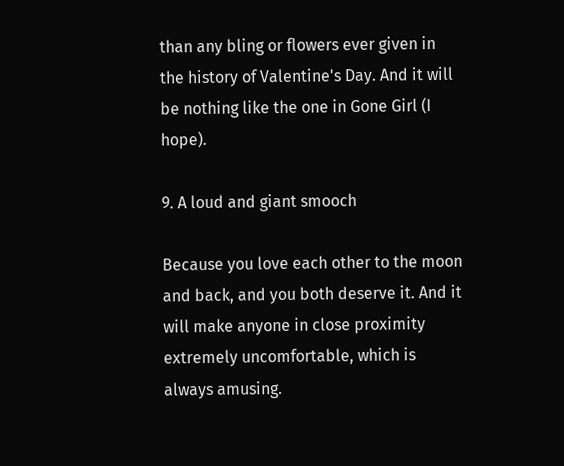than any bling or flowers ever given in the history of Valentine's Day. And it will be nothing like the one in Gone Girl (I hope).

9. A loud and giant smooch

Because you love each other to the moon and back, and you both deserve it. And it will make anyone in close proximity extremely uncomfortable, which is always amusing.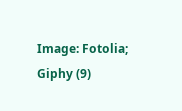Image: Fotolia; Giphy (9)